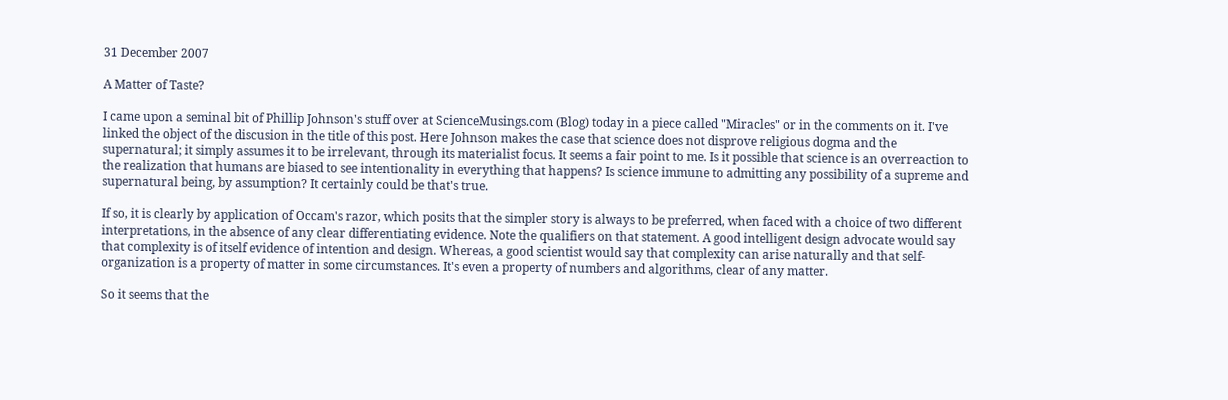31 December 2007

A Matter of Taste?

I came upon a seminal bit of Phillip Johnson's stuff over at ScienceMusings.com (Blog) today in a piece called "Miracles" or in the comments on it. I've linked the object of the discusion in the title of this post. Here Johnson makes the case that science does not disprove religious dogma and the supernatural; it simply assumes it to be irrelevant, through its materialist focus. It seems a fair point to me. Is it possible that science is an overreaction to the realization that humans are biased to see intentionality in everything that happens? Is science immune to admitting any possibility of a supreme and supernatural being, by assumption? It certainly could be that's true.

If so, it is clearly by application of Occam's razor, which posits that the simpler story is always to be preferred, when faced with a choice of two different interpretations, in the absence of any clear differentiating evidence. Note the qualifiers on that statement. A good intelligent design advocate would say that complexity is of itself evidence of intention and design. Whereas, a good scientist would say that complexity can arise naturally and that self-organization is a property of matter in some circumstances. It's even a property of numbers and algorithms, clear of any matter.

So it seems that the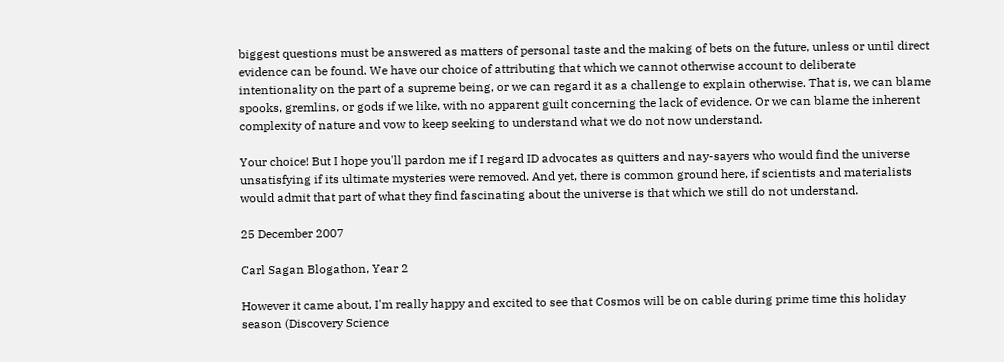biggest questions must be answered as matters of personal taste and the making of bets on the future, unless or until direct evidence can be found. We have our choice of attributing that which we cannot otherwise account to deliberate intentionality on the part of a supreme being, or we can regard it as a challenge to explain otherwise. That is, we can blame spooks, gremlins, or gods if we like, with no apparent guilt concerning the lack of evidence. Or we can blame the inherent complexity of nature and vow to keep seeking to understand what we do not now understand.

Your choice! But I hope you'll pardon me if I regard ID advocates as quitters and nay-sayers who would find the universe unsatisfying if its ultimate mysteries were removed. And yet, there is common ground here, if scientists and materialists would admit that part of what they find fascinating about the universe is that which we still do not understand.

25 December 2007

Carl Sagan Blogathon, Year 2

However it came about, I'm really happy and excited to see that Cosmos will be on cable during prime time this holiday season (Discovery Science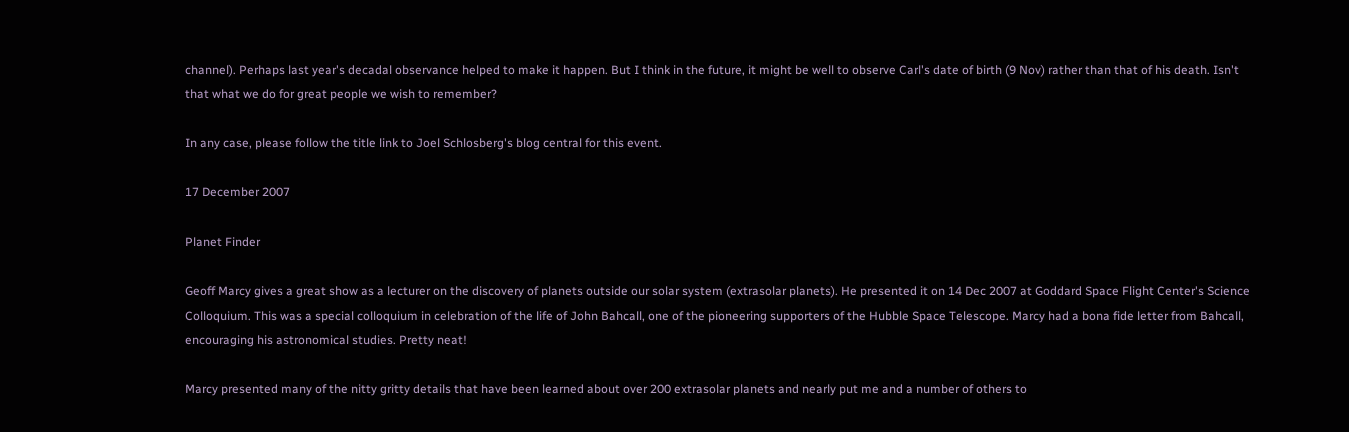channel). Perhaps last year's decadal observance helped to make it happen. But I think in the future, it might be well to observe Carl's date of birth (9 Nov) rather than that of his death. Isn't that what we do for great people we wish to remember?

In any case, please follow the title link to Joel Schlosberg's blog central for this event.

17 December 2007

Planet Finder

Geoff Marcy gives a great show as a lecturer on the discovery of planets outside our solar system (extrasolar planets). He presented it on 14 Dec 2007 at Goddard Space Flight Center's Science Colloquium. This was a special colloquium in celebration of the life of John Bahcall, one of the pioneering supporters of the Hubble Space Telescope. Marcy had a bona fide letter from Bahcall, encouraging his astronomical studies. Pretty neat!

Marcy presented many of the nitty gritty details that have been learned about over 200 extrasolar planets and nearly put me and a number of others to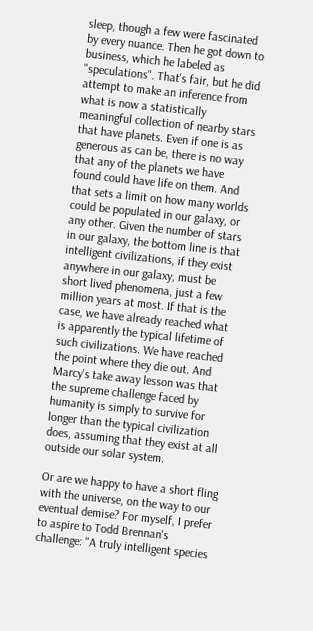sleep, though a few were fascinated by every nuance. Then he got down to business, which he labeled as "speculations". That's fair, but he did attempt to make an inference from what is now a statistically meaningful collection of nearby stars that have planets. Even if one is as generous as can be, there is no way that any of the planets we have found could have life on them. And that sets a limit on how many worlds could be populated in our galaxy, or any other. Given the number of stars in our galaxy, the bottom line is that intelligent civilizations, if they exist anywhere in our galaxy, must be short lived phenomena, just a few million years at most. If that is the case, we have already reached what is apparently the typical lifetime of such civilizations. We have reached the point where they die out. And Marcy's take away lesson was that the supreme challenge faced by humanity is simply to survive for longer than the typical civilization does, assuming that they exist at all outside our solar system.

Or are we happy to have a short fling with the universe, on the way to our eventual demise? For myself, I prefer to aspire to Todd Brennan's challenge: "A truly intelligent species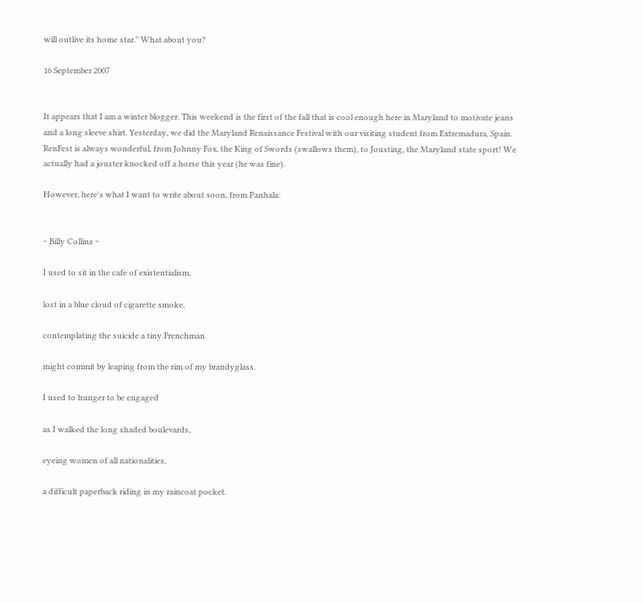will outlive its home star." What about you?

16 September 2007


It appears that I am a winter blogger. This weekend is the first of the fall that is cool enough here in Maryland to motivate jeans and a long sleeve shirt. Yesterday, we did the Maryland Renaissance Festival with our visiting student from Extremadura, Spain. RenFest is always wonderful, from Johnny Fox, the King of Swords (swallows them), to Jousting, the Maryland state sport! We actually had a jouster knocked off a horse this year (he was fine).

However, here's what I want to write about soon, from Panhala:


~ Billy Collins ~

I used to sit in the cafe of existentialism,

lost in a blue cloud of cigarette smoke,

contemplating the suicide a tiny Frenchman

might commit by leaping from the rim of my brandyglass.

I used to hunger to be engaged

as I walked the long shaded boulevards,

eyeing women of all nationalities,

a difficult paperback riding in my raincoat pocket.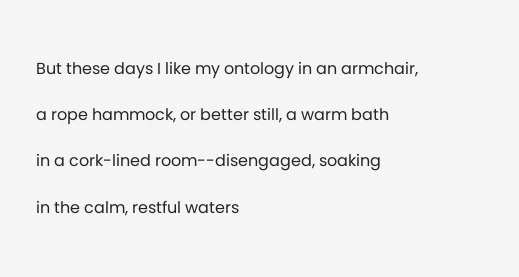But these days I like my ontology in an armchair,

a rope hammock, or better still, a warm bath

in a cork-lined room--disengaged, soaking

in the calm, restful waters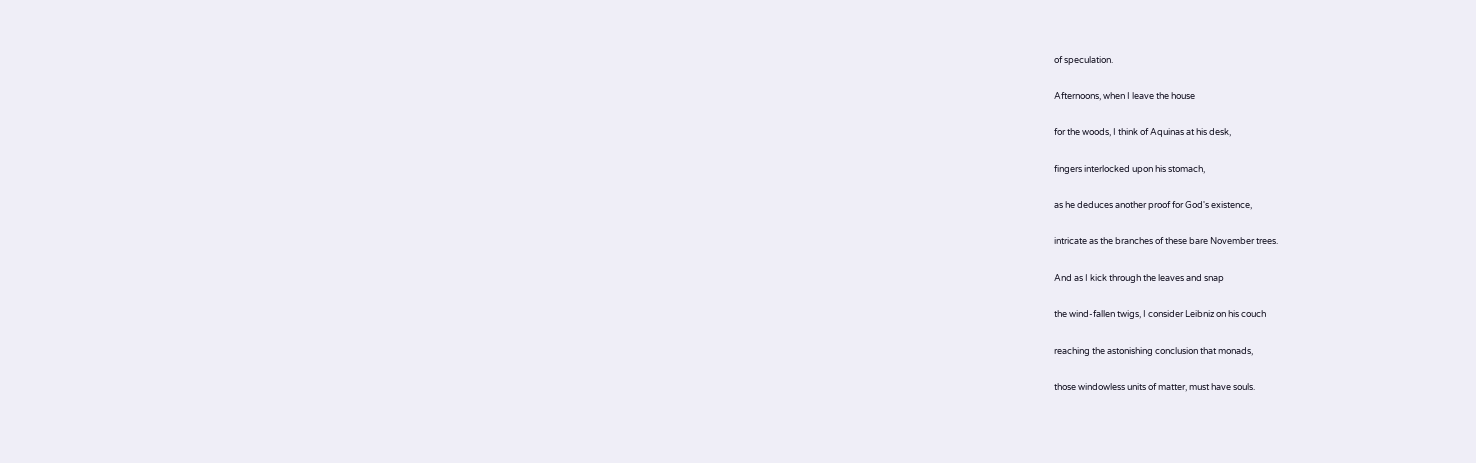of speculation.

Afternoons, when I leave the house

for the woods, I think of Aquinas at his desk,

fingers interlocked upon his stomach,

as he deduces another proof for God's existence,

intricate as the branches of these bare November trees.

And as I kick through the leaves and snap

the wind-fallen twigs, I consider Leibniz on his couch

reaching the astonishing conclusion that monads,

those windowless units of matter, must have souls.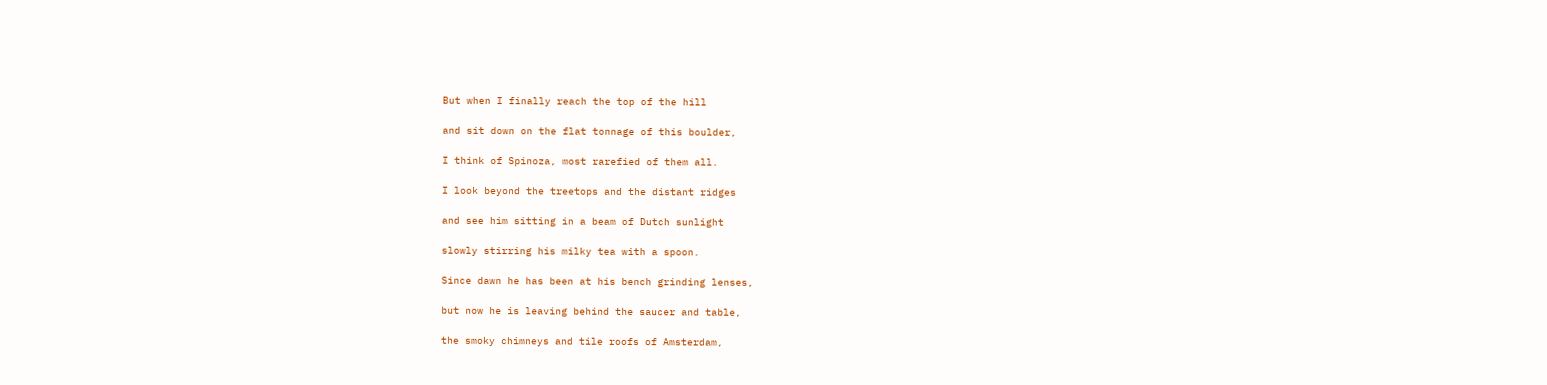But when I finally reach the top of the hill

and sit down on the flat tonnage of this boulder,

I think of Spinoza, most rarefied of them all.

I look beyond the treetops and the distant ridges

and see him sitting in a beam of Dutch sunlight

slowly stirring his milky tea with a spoon.

Since dawn he has been at his bench grinding lenses,

but now he is leaving behind the saucer and table,

the smoky chimneys and tile roofs of Amsterdam,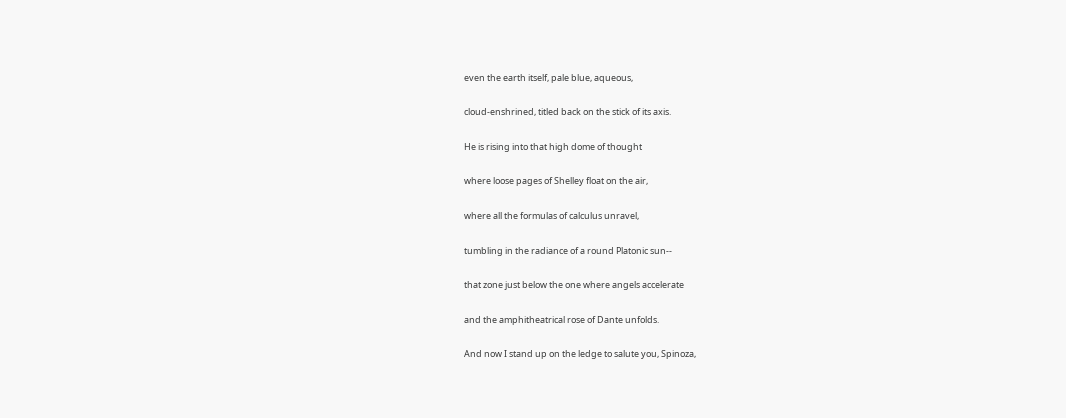even the earth itself, pale blue, aqueous,

cloud-enshrined, titled back on the stick of its axis.

He is rising into that high dome of thought

where loose pages of Shelley float on the air,

where all the formulas of calculus unravel,

tumbling in the radiance of a round Platonic sun--

that zone just below the one where angels accelerate

and the amphitheatrical rose of Dante unfolds.

And now I stand up on the ledge to salute you, Spinoza,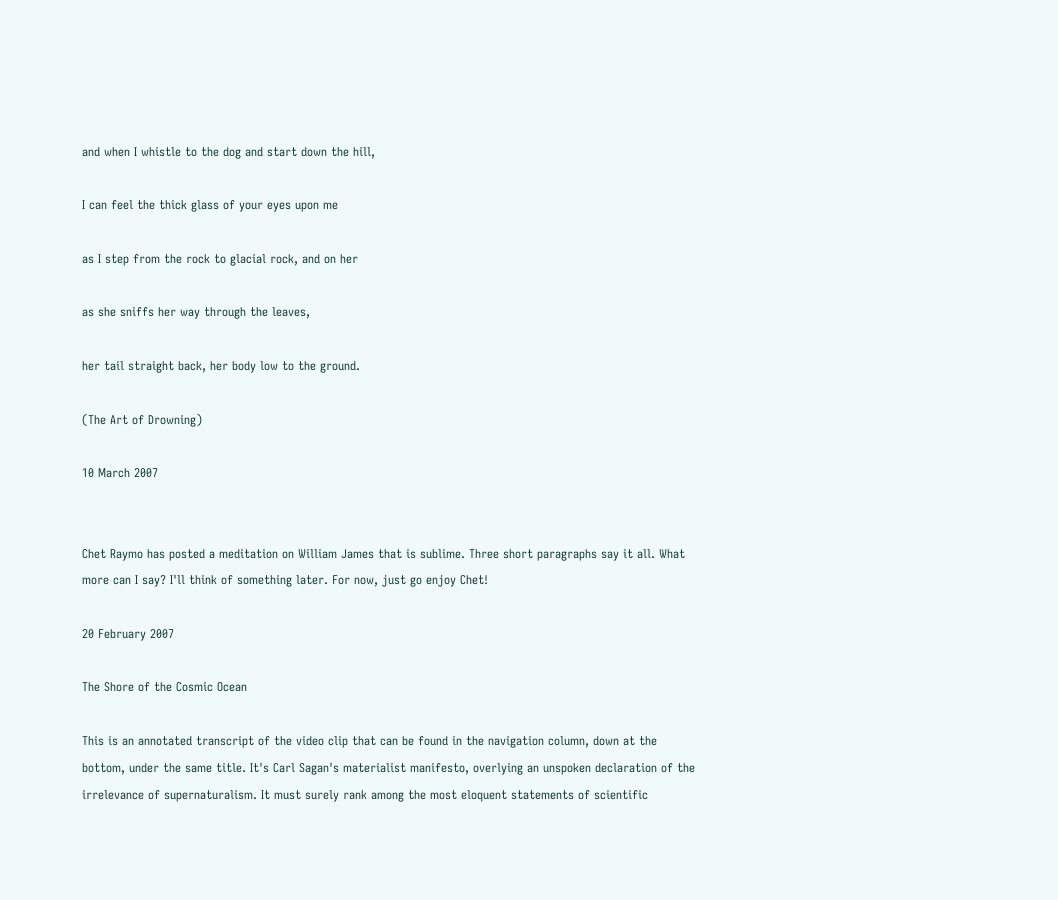and when I whistle to the dog and start down the hill,

I can feel the thick glass of your eyes upon me

as I step from the rock to glacial rock, and on her

as she sniffs her way through the leaves,

her tail straight back, her body low to the ground.

(The Art of Drowning)

10 March 2007


Chet Raymo has posted a meditation on William James that is sublime. Three short paragraphs say it all. What more can I say? I'll think of something later. For now, just go enjoy Chet!

20 February 2007

The Shore of the Cosmic Ocean

This is an annotated transcript of the video clip that can be found in the navigation column, down at the bottom, under the same title. It's Carl Sagan's materialist manifesto, overlying an unspoken declaration of the irrelevance of supernaturalism. It must surely rank among the most eloquent statements of scientific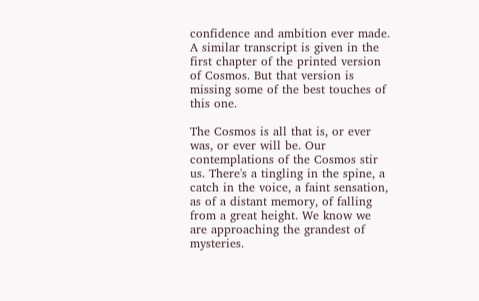confidence and ambition ever made. A similar transcript is given in the first chapter of the printed version of Cosmos. But that version is missing some of the best touches of this one.

The Cosmos is all that is, or ever was, or ever will be. Our contemplations of the Cosmos stir us. There's a tingling in the spine, a catch in the voice, a faint sensation, as of a distant memory, of falling from a great height. We know we are approaching the grandest of mysteries.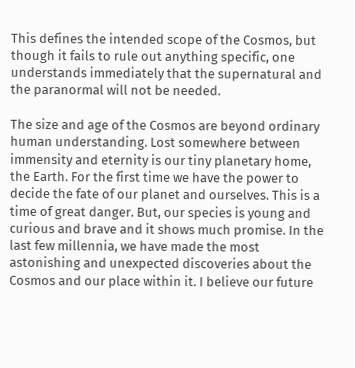This defines the intended scope of the Cosmos, but though it fails to rule out anything specific, one understands immediately that the supernatural and the paranormal will not be needed.

The size and age of the Cosmos are beyond ordinary human understanding. Lost somewhere between immensity and eternity is our tiny planetary home, the Earth. For the first time we have the power to decide the fate of our planet and ourselves. This is a time of great danger. But, our species is young and curious and brave and it shows much promise. In the last few millennia, we have made the most astonishing and unexpected discoveries about the Cosmos and our place within it. I believe our future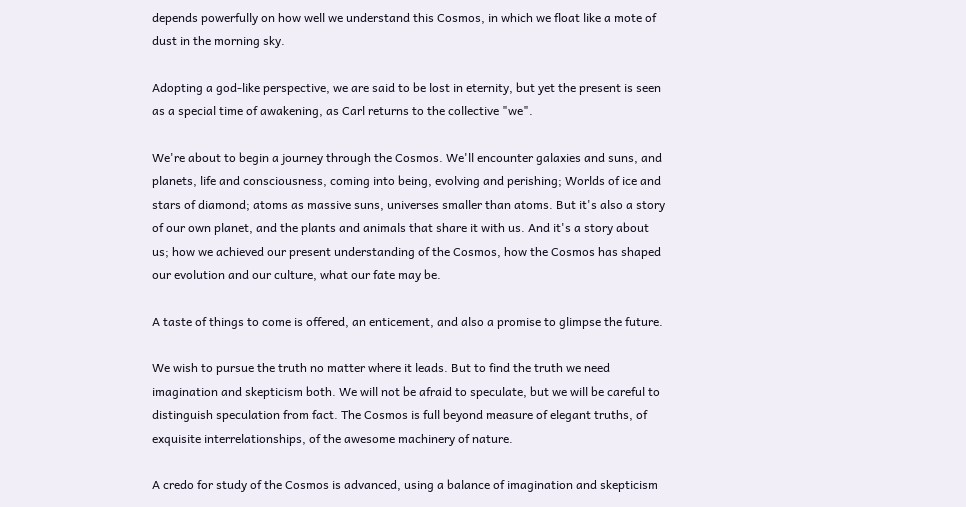depends powerfully on how well we understand this Cosmos, in which we float like a mote of dust in the morning sky.

Adopting a god-like perspective, we are said to be lost in eternity, but yet the present is seen as a special time of awakening, as Carl returns to the collective "we".

We're about to begin a journey through the Cosmos. We'll encounter galaxies and suns, and planets, life and consciousness, coming into being, evolving and perishing; Worlds of ice and stars of diamond; atoms as massive suns, universes smaller than atoms. But it's also a story of our own planet, and the plants and animals that share it with us. And it's a story about us; how we achieved our present understanding of the Cosmos, how the Cosmos has shaped our evolution and our culture, what our fate may be.

A taste of things to come is offered, an enticement, and also a promise to glimpse the future.

We wish to pursue the truth no matter where it leads. But to find the truth we need imagination and skepticism both. We will not be afraid to speculate, but we will be careful to distinguish speculation from fact. The Cosmos is full beyond measure of elegant truths, of exquisite interrelationships, of the awesome machinery of nature.

A credo for study of the Cosmos is advanced, using a balance of imagination and skepticism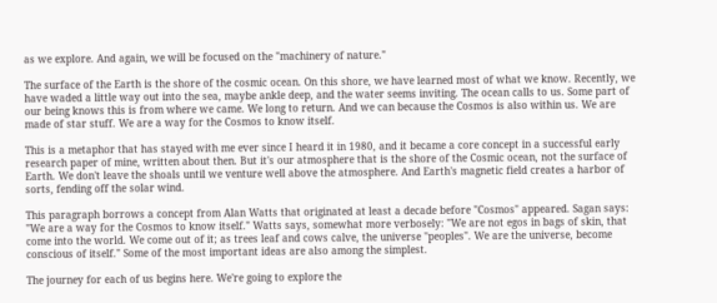as we explore. And again, we will be focused on the "machinery of nature."

The surface of the Earth is the shore of the cosmic ocean. On this shore, we have learned most of what we know. Recently, we have waded a little way out into the sea, maybe ankle deep, and the water seems inviting. The ocean calls to us. Some part of our being knows this is from where we came. We long to return. And we can because the Cosmos is also within us. We are made of star stuff. We are a way for the Cosmos to know itself.

This is a metaphor that has stayed with me ever since I heard it in 1980, and it became a core concept in a successful early research paper of mine, written about then. But it's our atmosphere that is the shore of the Cosmic ocean, not the surface of Earth. We don't leave the shoals until we venture well above the atmosphere. And Earth's magnetic field creates a harbor of sorts, fending off the solar wind.

This paragraph borrows a concept from Alan Watts that originated at least a decade before "Cosmos" appeared. Sagan says: "We are a way for the Cosmos to know itself." Watts says, somewhat more verbosely: "We are not egos in bags of skin, that come into the world. We come out of it; as trees leaf and cows calve, the universe "peoples". We are the universe, become conscious of itself." Some of the most important ideas are also among the simplest.

The journey for each of us begins here. We're going to explore the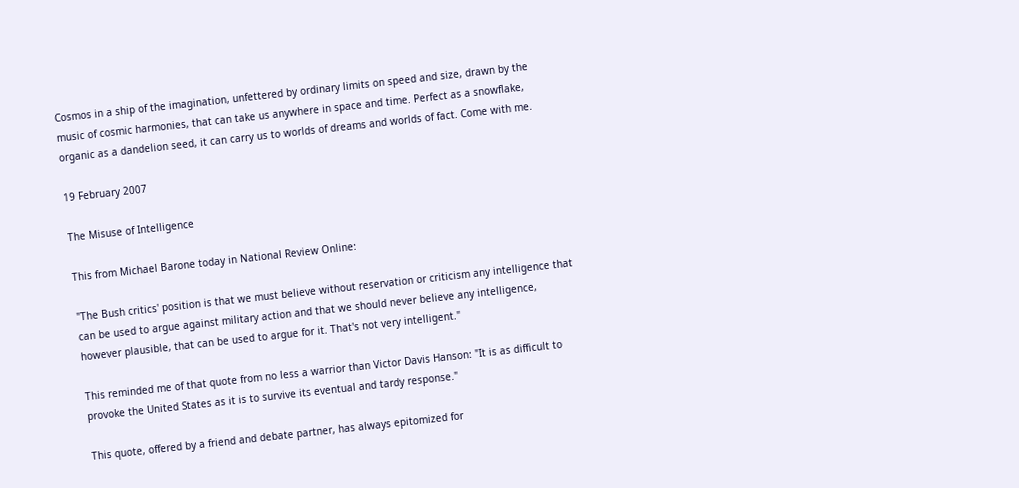Cosmos in a ship of the imagination, unfettered by ordinary limits on speed and size, drawn by the music of cosmic harmonies, that can take us anywhere in space and time. Perfect as a snowflake, organic as a dandelion seed, it can carry us to worlds of dreams and worlds of fact. Come with me.

19 February 2007

The Misuse of Intelligence

This from Michael Barone today in National Review Online:

"The Bush critics' position is that we must believe without reservation or criticism any intelligence that can be used to argue against military action and that we should never believe any intelligence, however plausible, that can be used to argue for it. That's not very intelligent."

This reminded me of that quote from no less a warrior than Victor Davis Hanson: "It is as difficult to provoke the United States as it is to survive its eventual and tardy response."

This quote, offered by a friend and debate partner, has always epitomized for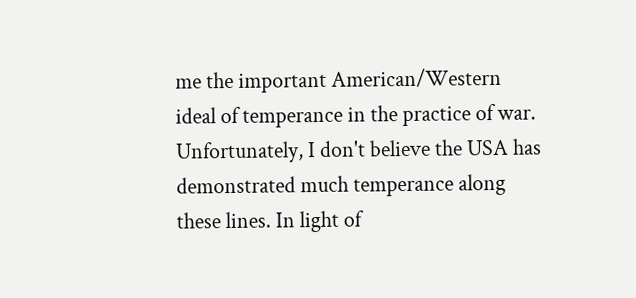me the important American/Western ideal of temperance in the practice of war. Unfortunately, I don't believe the USA has demonstrated much temperance along these lines. In light of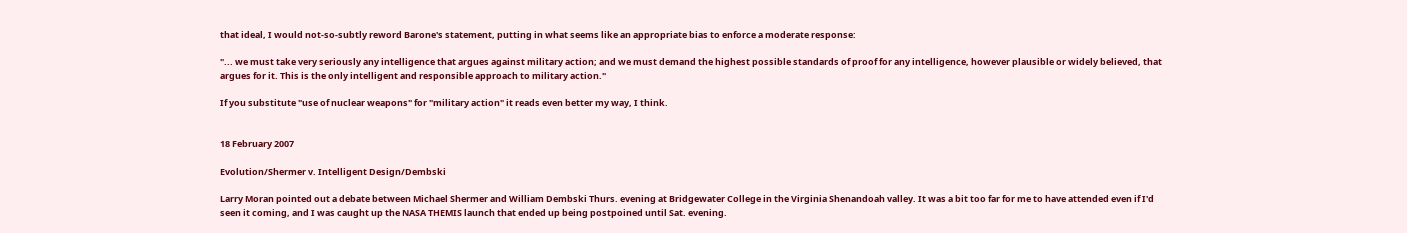that ideal, I would not-so-subtly reword Barone's statement, putting in what seems like an appropriate bias to enforce a moderate response:

"... we must take very seriously any intelligence that argues against military action; and we must demand the highest possible standards of proof for any intelligence, however plausible or widely believed, that argues for it. This is the only intelligent and responsible approach to military action."

If you substitute "use of nuclear weapons" for "military action" it reads even better my way, I think.


18 February 2007

Evolution/Shermer v. Intelligent Design/Dembski

Larry Moran pointed out a debate between Michael Shermer and William Dembski Thurs. evening at Bridgewater College in the Virginia Shenandoah valley. It was a bit too far for me to have attended even if I'd seen it coming, and I was caught up the NASA THEMIS launch that ended up being postpoined until Sat. evening.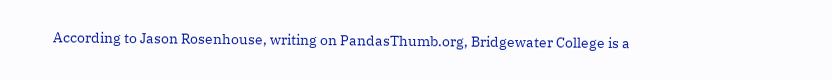According to Jason Rosenhouse, writing on PandasThumb.org, Bridgewater College is a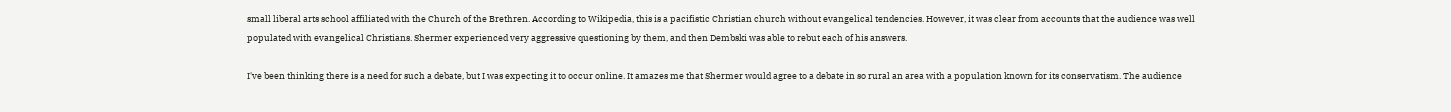small liberal arts school affiliated with the Church of the Brethren. According to Wikipedia, this is a pacifistic Christian church without evangelical tendencies. However, it was clear from accounts that the audience was well populated with evangelical Christians. Shermer experienced very aggressive questioning by them, and then Dembski was able to rebut each of his answers.

I've been thinking there is a need for such a debate, but I was expecting it to occur online. It amazes me that Shermer would agree to a debate in so rural an area with a population known for its conservatism. The audience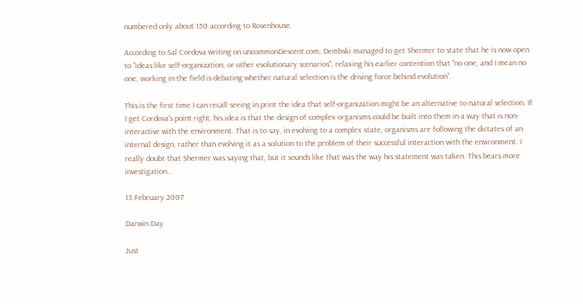numbered only about 150 according to Rosenhouse.

According to Sal Cordova writing on uncommonDescent.com, Dembski managed to get Shermer to state that he is now open to "ideas like self-organization, or other evolutionary scenarios", relaxing his earlier contention that "no one, and I mean no one, working in the field is debating whether natural selection is the driving force behind evolution".

This is the first time I can recall seeing in print the idea that self-organization might be an alternative to natural selection. If I get Cordova's point right, his idea is that the design of complex organisms could be built into them in a way that is non-interactive with the environment. That is to say, in evolving to a complex state, organisms are following the dictates of an internal design, rather than evolving it as a solution to the problem of their successful interaction with the environment. I really doubt that Shermer was saying that, but it sounds like that was the way his statement was taken. This bears more investigation...

13 February 2007

Darwin Day

Just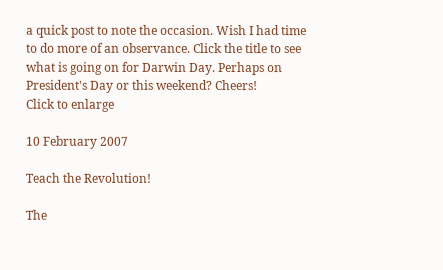a quick post to note the occasion. Wish I had time to do more of an observance. Click the title to see what is going on for Darwin Day. Perhaps on President's Day or this weekend? Cheers!
Click to enlarge

10 February 2007

Teach the Revolution!

The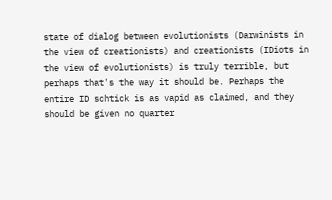state of dialog between evolutionists (Darwinists in the view of creationists) and creationists (IDiots in the view of evolutionists) is truly terrible, but perhaps that's the way it should be. Perhaps the entire ID schtick is as vapid as claimed, and they should be given no quarter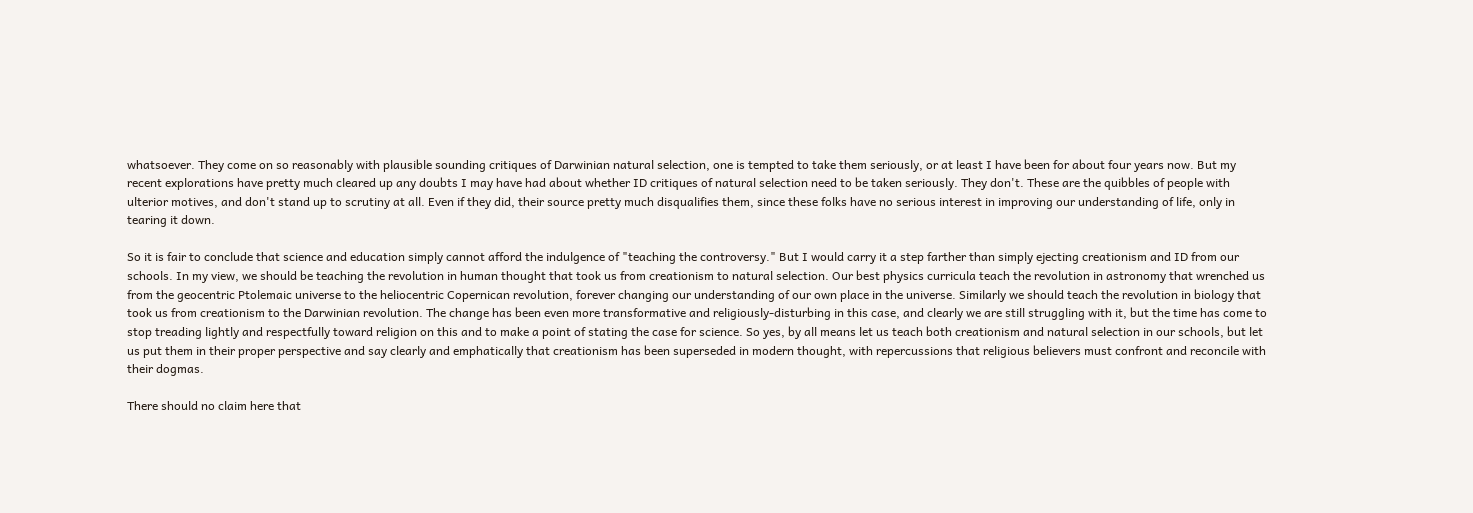whatsoever. They come on so reasonably with plausible sounding critiques of Darwinian natural selection, one is tempted to take them seriously, or at least I have been for about four years now. But my recent explorations have pretty much cleared up any doubts I may have had about whether ID critiques of natural selection need to be taken seriously. They don't. These are the quibbles of people with ulterior motives, and don't stand up to scrutiny at all. Even if they did, their source pretty much disqualifies them, since these folks have no serious interest in improving our understanding of life, only in tearing it down.

So it is fair to conclude that science and education simply cannot afford the indulgence of "teaching the controversy." But I would carry it a step farther than simply ejecting creationism and ID from our schools. In my view, we should be teaching the revolution in human thought that took us from creationism to natural selection. Our best physics curricula teach the revolution in astronomy that wrenched us from the geocentric Ptolemaic universe to the heliocentric Copernican revolution, forever changing our understanding of our own place in the universe. Similarly we should teach the revolution in biology that took us from creationism to the Darwinian revolution. The change has been even more transformative and religiously-disturbing in this case, and clearly we are still struggling with it, but the time has come to stop treading lightly and respectfully toward religion on this and to make a point of stating the case for science. So yes, by all means let us teach both creationism and natural selection in our schools, but let us put them in their proper perspective and say clearly and emphatically that creationism has been superseded in modern thought, with repercussions that religious believers must confront and reconcile with their dogmas.

There should no claim here that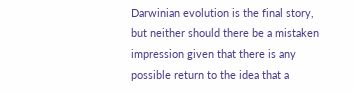Darwinian evolution is the final story, but neither should there be a mistaken impression given that there is any possible return to the idea that a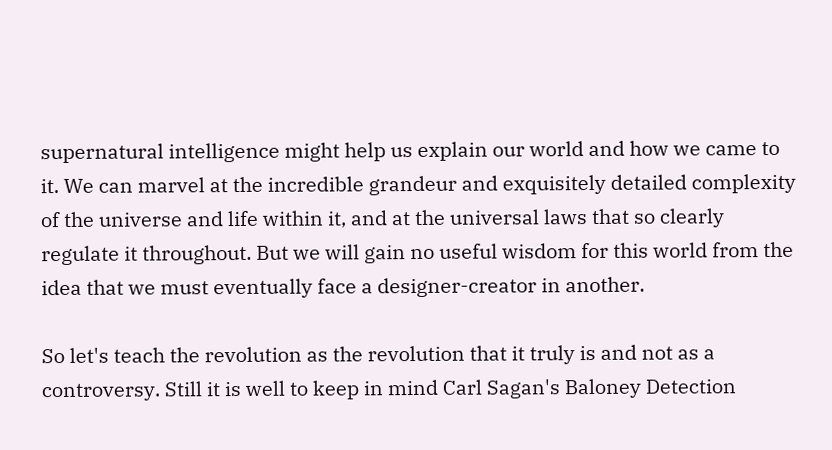supernatural intelligence might help us explain our world and how we came to it. We can marvel at the incredible grandeur and exquisitely detailed complexity of the universe and life within it, and at the universal laws that so clearly regulate it throughout. But we will gain no useful wisdom for this world from the idea that we must eventually face a designer-creator in another.

So let's teach the revolution as the revolution that it truly is and not as a controversy. Still it is well to keep in mind Carl Sagan's Baloney Detection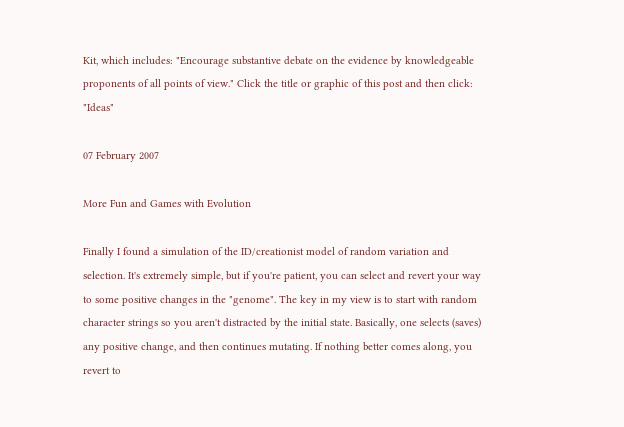Kit, which includes: "Encourage substantive debate on the evidence by knowledgeable proponents of all points of view." Click the title or graphic of this post and then click: "Ideas"

07 February 2007

More Fun and Games with Evolution

Finally I found a simulation of the ID/creationist model of random variation and selection. It's extremely simple, but if you're patient, you can select and revert your way to some positive changes in the "genome". The key in my view is to start with random character strings so you aren't distracted by the initial state. Basically, one selects (saves) any positive change, and then continues mutating. If nothing better comes along, you revert to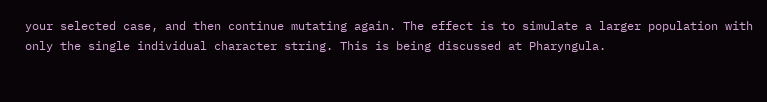your selected case, and then continue mutating again. The effect is to simulate a larger population with only the single individual character string. This is being discussed at Pharyngula.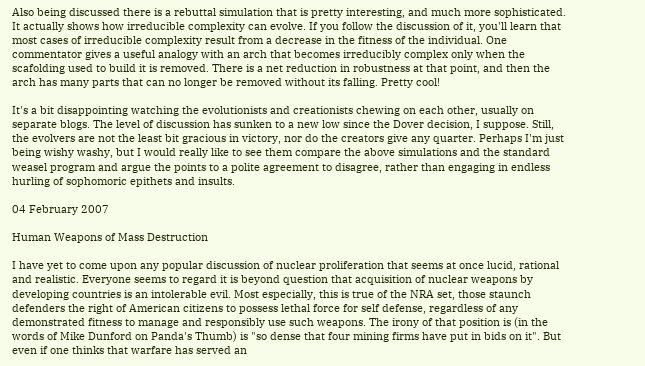Also being discussed there is a rebuttal simulation that is pretty interesting, and much more sophisticated. It actually shows how irreducible complexity can evolve. If you follow the discussion of it, you'll learn that most cases of irreducible complexity result from a decrease in the fitness of the individual. One commentator gives a useful analogy with an arch that becomes irreducibly complex only when the scafolding used to build it is removed. There is a net reduction in robustness at that point, and then the arch has many parts that can no longer be removed without its falling. Pretty cool!

It's a bit disappointing watching the evolutionists and creationists chewing on each other, usually on separate blogs. The level of discussion has sunken to a new low since the Dover decision, I suppose. Still, the evolvers are not the least bit gracious in victory, nor do the creators give any quarter. Perhaps I'm just being wishy washy, but I would really like to see them compare the above simulations and the standard weasel program and argue the points to a polite agreement to disagree, rather than engaging in endless hurling of sophomoric epithets and insults.

04 February 2007

Human Weapons of Mass Destruction

I have yet to come upon any popular discussion of nuclear proliferation that seems at once lucid, rational and realistic. Everyone seems to regard it is beyond question that acquisition of nuclear weapons by developing countries is an intolerable evil. Most especially, this is true of the NRA set, those staunch defenders the right of American citizens to possess lethal force for self defense, regardless of any demonstrated fitness to manage and responsibly use such weapons. The irony of that position is (in the words of Mike Dunford on Panda's Thumb) is "so dense that four mining firms have put in bids on it". But even if one thinks that warfare has served an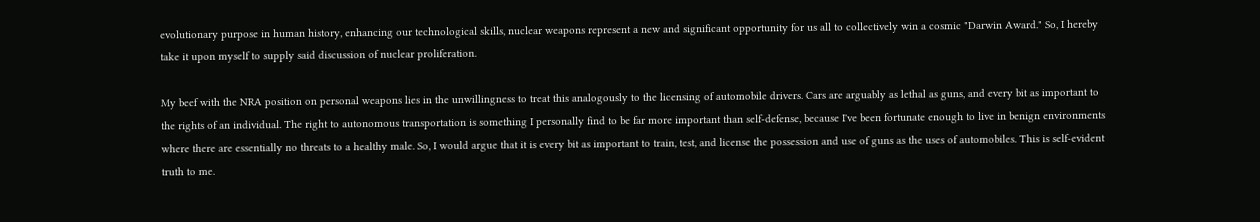evolutionary purpose in human history, enhancing our technological skills, nuclear weapons represent a new and significant opportunity for us all to collectively win a cosmic "Darwin Award." So, I hereby take it upon myself to supply said discussion of nuclear proliferation.

My beef with the NRA position on personal weapons lies in the unwillingness to treat this analogously to the licensing of automobile drivers. Cars are arguably as lethal as guns, and every bit as important to the rights of an individual. The right to autonomous transportation is something I personally find to be far more important than self-defense, because I've been fortunate enough to live in benign environments where there are essentially no threats to a healthy male. So, I would argue that it is every bit as important to train, test, and license the possession and use of guns as the uses of automobiles. This is self-evident truth to me.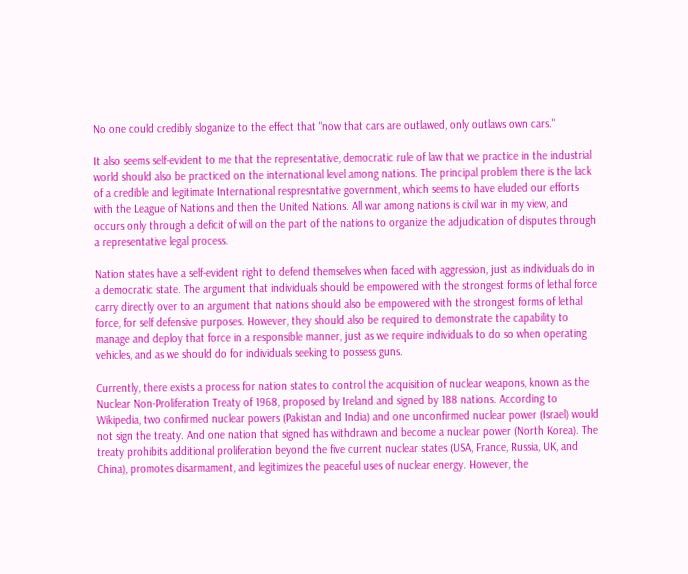No one could credibly sloganize to the effect that "now that cars are outlawed, only outlaws own cars."

It also seems self-evident to me that the representative, democratic rule of law that we practice in the industrial world should also be practiced on the international level among nations. The principal problem there is the lack of a credible and legitimate International respresntative government, which seems to have eluded our efforts with the League of Nations and then the United Nations. All war among nations is civil war in my view, and occurs only through a deficit of will on the part of the nations to organize the adjudication of disputes through a representative legal process.

Nation states have a self-evident right to defend themselves when faced with aggression, just as individuals do in a democratic state. The argument that individuals should be empowered with the strongest forms of lethal force carry directly over to an argument that nations should also be empowered with the strongest forms of lethal force, for self defensive purposes. However, they should also be required to demonstrate the capability to manage and deploy that force in a responsible manner, just as we require individuals to do so when operating vehicles, and as we should do for individuals seeking to possess guns.

Currently, there exists a process for nation states to control the acquisition of nuclear weapons, known as the Nuclear Non-Proliferation Treaty of 1968, proposed by Ireland and signed by 188 nations. According to Wikipedia, two confirmed nuclear powers (Pakistan and India) and one unconfirmed nuclear power (Israel) would not sign the treaty. And one nation that signed has withdrawn and become a nuclear power (North Korea). The treaty prohibits additional proliferation beyond the five current nuclear states (USA, France, Russia, UK, and China), promotes disarmament, and legitimizes the peaceful uses of nuclear energy. However, the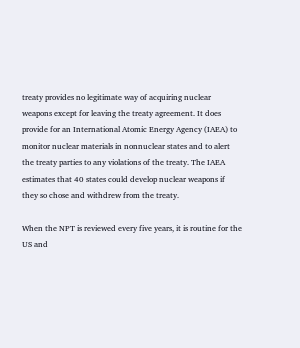treaty provides no legitimate way of acquiring nuclear weapons except for leaving the treaty agreement. It does provide for an International Atomic Energy Agency (IAEA) to monitor nuclear materials in nonnuclear states and to alert the treaty parties to any violations of the treaty. The IAEA estimates that 40 states could develop nuclear weapons if they so chose and withdrew from the treaty.

When the NPT is reviewed every five years, it is routine for the US and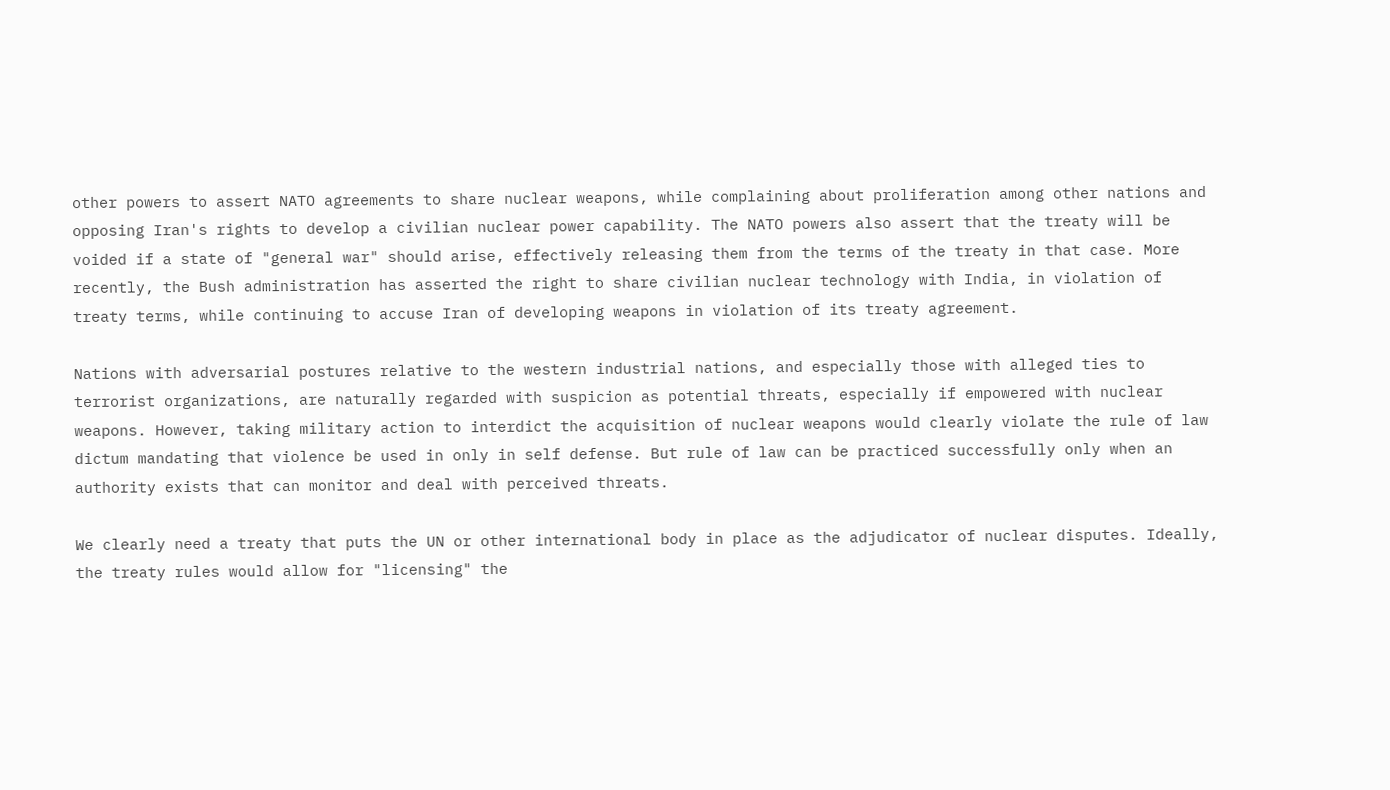other powers to assert NATO agreements to share nuclear weapons, while complaining about proliferation among other nations and opposing Iran's rights to develop a civilian nuclear power capability. The NATO powers also assert that the treaty will be voided if a state of "general war" should arise, effectively releasing them from the terms of the treaty in that case. More recently, the Bush administration has asserted the right to share civilian nuclear technology with India, in violation of treaty terms, while continuing to accuse Iran of developing weapons in violation of its treaty agreement.

Nations with adversarial postures relative to the western industrial nations, and especially those with alleged ties to terrorist organizations, are naturally regarded with suspicion as potential threats, especially if empowered with nuclear weapons. However, taking military action to interdict the acquisition of nuclear weapons would clearly violate the rule of law dictum mandating that violence be used in only in self defense. But rule of law can be practiced successfully only when an authority exists that can monitor and deal with perceived threats.

We clearly need a treaty that puts the UN or other international body in place as the adjudicator of nuclear disputes. Ideally, the treaty rules would allow for "licensing" the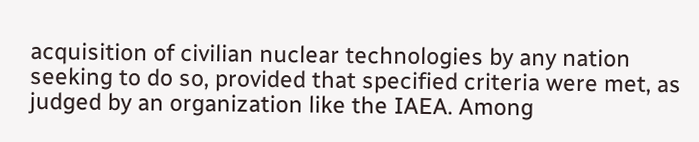acquisition of civilian nuclear technologies by any nation seeking to do so, provided that specified criteria were met, as judged by an organization like the IAEA. Among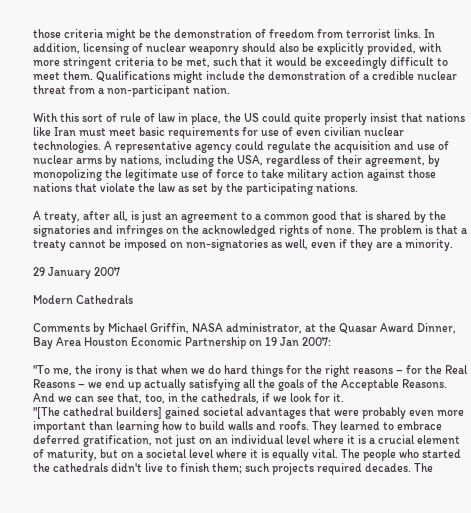those criteria might be the demonstration of freedom from terrorist links. In addition, licensing of nuclear weaponry should also be explicitly provided, with more stringent criteria to be met, such that it would be exceedingly difficult to meet them. Qualifications might include the demonstration of a credible nuclear threat from a non-participant nation.

With this sort of rule of law in place, the US could quite properly insist that nations like Iran must meet basic requirements for use of even civilian nuclear technologies. A representative agency could regulate the acquisition and use of nuclear arms by nations, including the USA, regardless of their agreement, by monopolizing the legitimate use of force to take military action against those nations that violate the law as set by the participating nations.

A treaty, after all, is just an agreement to a common good that is shared by the signatories and infringes on the acknowledged rights of none. The problem is that a treaty cannot be imposed on non-signatories as well, even if they are a minority.

29 January 2007

Modern Cathedrals

Comments by Michael Griffin, NASA administrator, at the Quasar Award Dinner, Bay Area Houston Economic Partnership on 19 Jan 2007:

"To me, the irony is that when we do hard things for the right reasons – for the Real Reasons – we end up actually satisfying all the goals of the Acceptable Reasons. And we can see that, too, in the cathedrals, if we look for it.
"[The cathedral builders] gained societal advantages that were probably even more important than learning how to build walls and roofs. They learned to embrace deferred gratification, not just on an individual level where it is a crucial element of maturity, but on a societal level where it is equally vital. The people who started the cathedrals didn't live to finish them; such projects required decades. The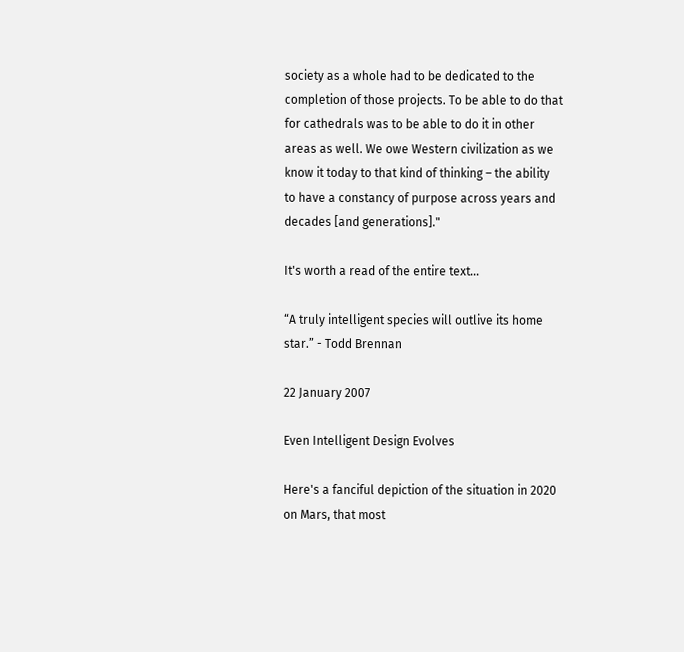society as a whole had to be dedicated to the completion of those projects. To be able to do that for cathedrals was to be able to do it in other areas as well. We owe Western civilization as we know it today to that kind of thinking – the ability to have a constancy of purpose across years and decades [and generations]."

It's worth a read of the entire text...

“A truly intelligent species will outlive its home star.” - Todd Brennan

22 January 2007

Even Intelligent Design Evolves

Here's a fanciful depiction of the situation in 2020 on Mars, that most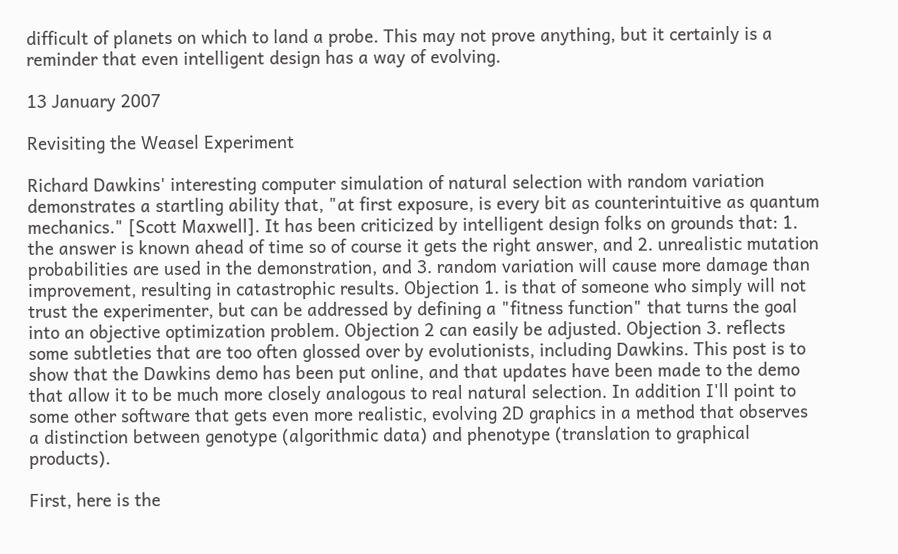difficult of planets on which to land a probe. This may not prove anything, but it certainly is a reminder that even intelligent design has a way of evolving.

13 January 2007

Revisiting the Weasel Experiment

Richard Dawkins' interesting computer simulation of natural selection with random variation demonstrates a startling ability that, "at first exposure, is every bit as counterintuitive as quantum mechanics." [Scott Maxwell]. It has been criticized by intelligent design folks on grounds that: 1. the answer is known ahead of time so of course it gets the right answer, and 2. unrealistic mutation probabilities are used in the demonstration, and 3. random variation will cause more damage than improvement, resulting in catastrophic results. Objection 1. is that of someone who simply will not trust the experimenter, but can be addressed by defining a "fitness function" that turns the goal into an objective optimization problem. Objection 2 can easily be adjusted. Objection 3. reflects some subtleties that are too often glossed over by evolutionists, including Dawkins. This post is to show that the Dawkins demo has been put online, and that updates have been made to the demo that allow it to be much more closely analogous to real natural selection. In addition I'll point to some other software that gets even more realistic, evolving 2D graphics in a method that observes a distinction between genotype (algorithmic data) and phenotype (translation to graphical products).

First, here is the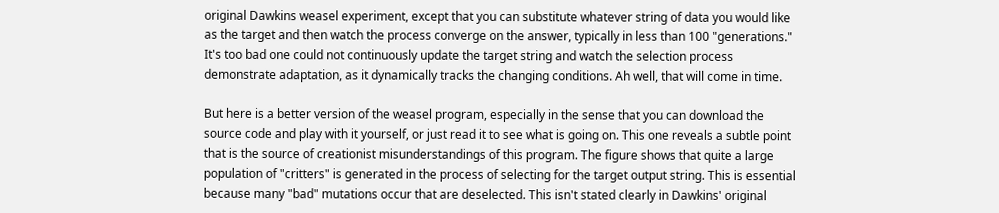original Dawkins weasel experiment, except that you can substitute whatever string of data you would like as the target and then watch the process converge on the answer, typically in less than 100 "generations." It's too bad one could not continuously update the target string and watch the selection process demonstrate adaptation, as it dynamically tracks the changing conditions. Ah well, that will come in time.

But here is a better version of the weasel program, especially in the sense that you can download the source code and play with it yourself, or just read it to see what is going on. This one reveals a subtle point that is the source of creationist misunderstandings of this program. The figure shows that quite a large population of "critters" is generated in the process of selecting for the target output string. This is essential because many "bad" mutations occur that are deselected. This isn't stated clearly in Dawkins' original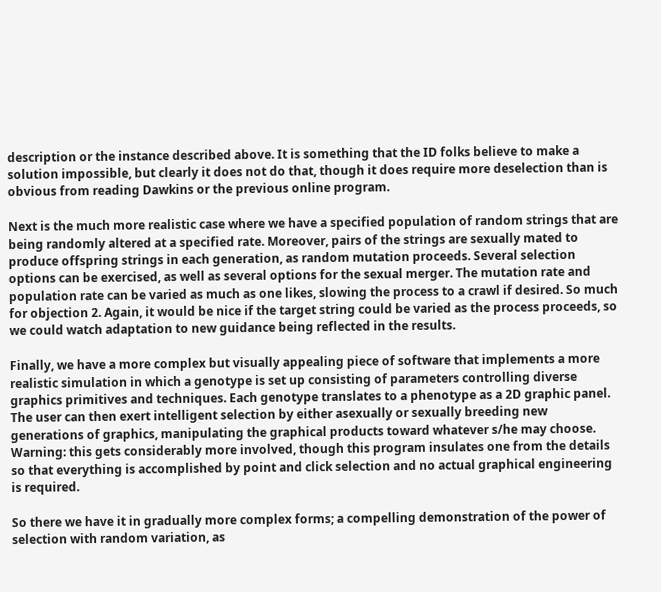description or the instance described above. It is something that the ID folks believe to make a solution impossible, but clearly it does not do that, though it does require more deselection than is obvious from reading Dawkins or the previous online program.

Next is the much more realistic case where we have a specified population of random strings that are being randomly altered at a specified rate. Moreover, pairs of the strings are sexually mated to produce offspring strings in each generation, as random mutation proceeds. Several selection options can be exercised, as well as several options for the sexual merger. The mutation rate and population rate can be varied as much as one likes, slowing the process to a crawl if desired. So much for objection 2. Again, it would be nice if the target string could be varied as the process proceeds, so we could watch adaptation to new guidance being reflected in the results.

Finally, we have a more complex but visually appealing piece of software that implements a more realistic simulation in which a genotype is set up consisting of parameters controlling diverse graphics primitives and techniques. Each genotype translates to a phenotype as a 2D graphic panel. The user can then exert intelligent selection by either asexually or sexually breeding new generations of graphics, manipulating the graphical products toward whatever s/he may choose. Warning: this gets considerably more involved, though this program insulates one from the details so that everything is accomplished by point and click selection and no actual graphical engineering is required.

So there we have it in gradually more complex forms; a compelling demonstration of the power of selection with random variation, as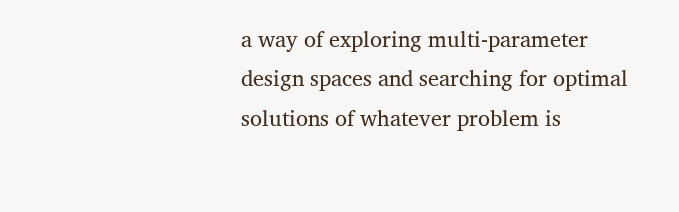a way of exploring multi-parameter design spaces and searching for optimal solutions of whatever problem is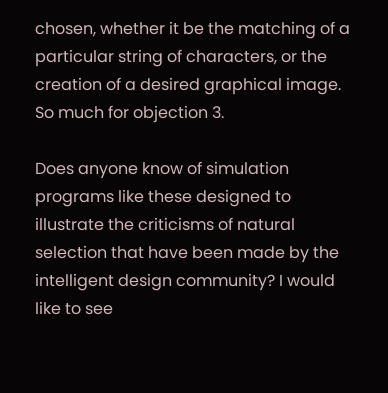chosen, whether it be the matching of a particular string of characters, or the creation of a desired graphical image. So much for objection 3.

Does anyone know of simulation programs like these designed to illustrate the criticisms of natural selection that have been made by the intelligent design community? I would like to see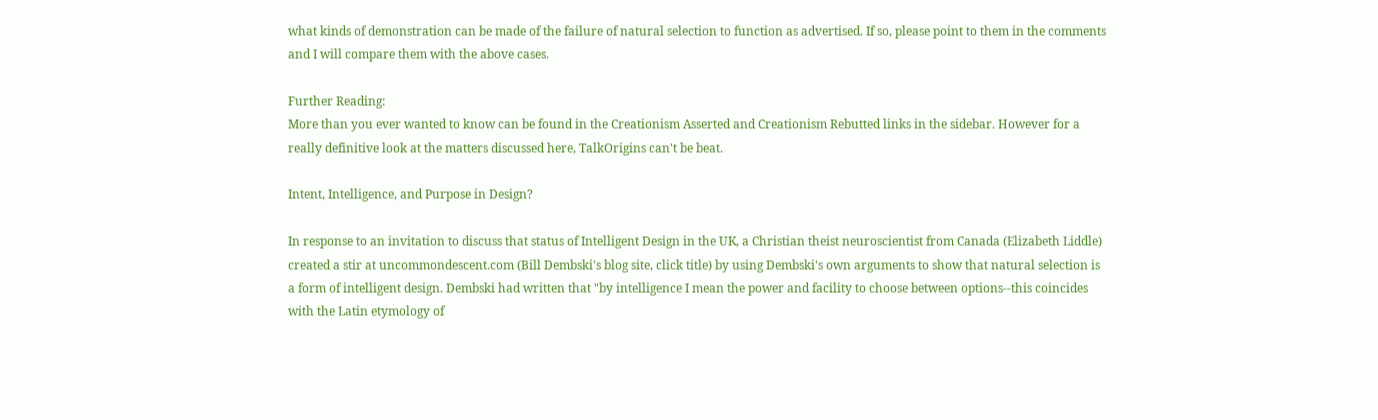what kinds of demonstration can be made of the failure of natural selection to function as advertised. If so, please point to them in the comments and I will compare them with the above cases.

Further Reading:
More than you ever wanted to know can be found in the Creationism Asserted and Creationism Rebutted links in the sidebar. However for a really definitive look at the matters discussed here, TalkOrigins can't be beat.

Intent, Intelligence, and Purpose in Design?

In response to an invitation to discuss that status of Intelligent Design in the UK, a Christian theist neuroscientist from Canada (Elizabeth Liddle) created a stir at uncommondescent.com (Bill Dembski's blog site, click title) by using Dembski's own arguments to show that natural selection is a form of intelligent design. Dembski had written that "by intelligence I mean the power and facility to choose between options--this coincides with the Latin etymology of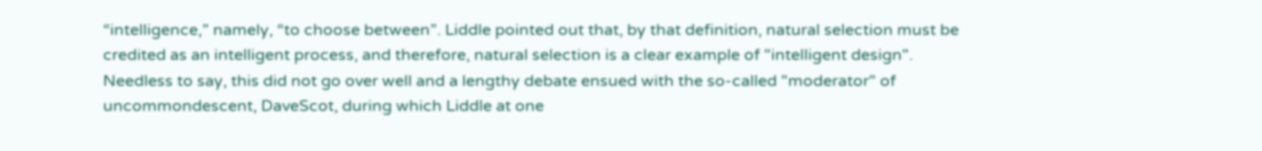“intelligence,” namely, “to choose between”. Liddle pointed out that, by that definition, natural selection must be credited as an intelligent process, and therefore, natural selection is a clear example of "intelligent design". Needless to say, this did not go over well and a lengthy debate ensued with the so-called "moderator" of uncommondescent, DaveScot, during which Liddle at one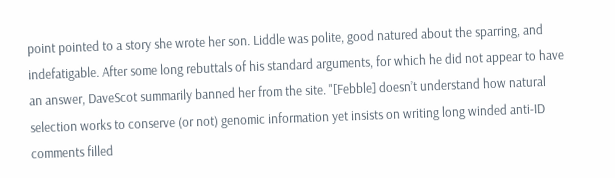point pointed to a story she wrote her son. Liddle was polite, good natured about the sparring, and indefatigable. After some long rebuttals of his standard arguments, for which he did not appear to have an answer, DaveScot summarily banned her from the site. "[Febble] doesn’t understand how natural selection works to conserve (or not) genomic information yet insists on writing long winded anti-ID comments filled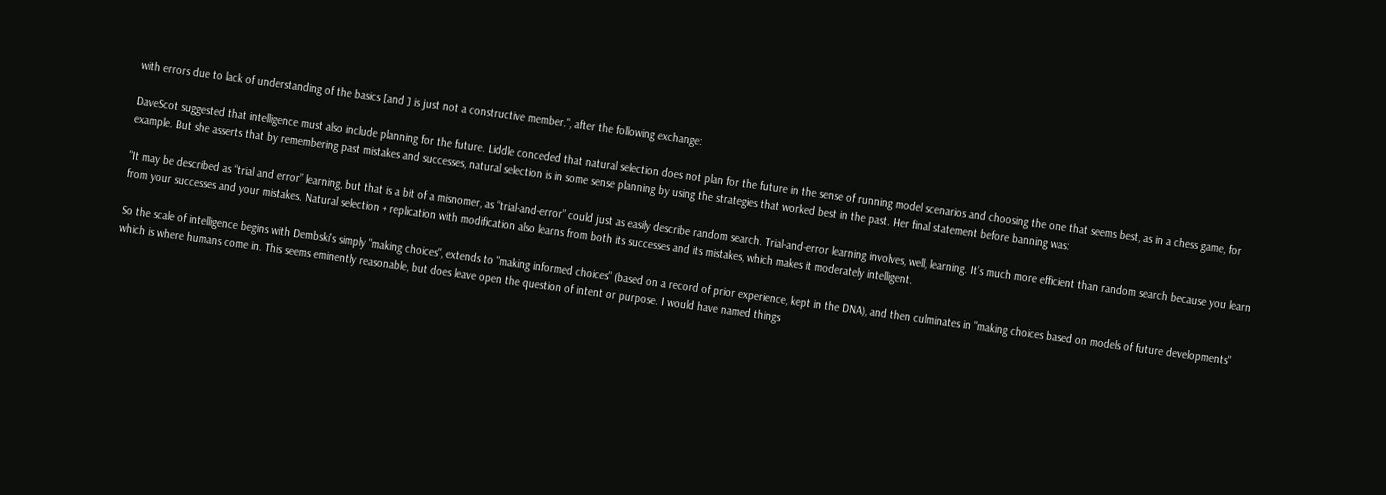with errors due to lack of understanding of the basics [and ] is just not a constructive member.", after the following exchange:

DaveScot suggested that intelligence must also include planning for the future. Liddle conceded that natural selection does not plan for the future in the sense of running model scenarios and choosing the one that seems best, as in a chess game, for example. But she asserts that by remembering past mistakes and successes, natural selection is in some sense planning by using the strategies that worked best in the past. Her final statement before banning was:

"It may be described as “trial and error” learning, but that is a bit of a misnomer, as “trial-and-error” could just as easily describe random search. Trial-and-error learning involves, well, learning. It’s much more efficient than random search because you learn from your successes and your mistakes. Natural selection + replication with modification also learns from both its successes and its mistakes, which makes it moderately intelligent.

So the scale of intelligence begins with Dembski's simply "making choices", extends to "making informed choices" (based on a record of prior experience, kept in the DNA), and then culminates in "making choices based on models of future developments" which is where humans come in. This seems eminently reasonable, but does leave open the question of intent or purpose. I would have named things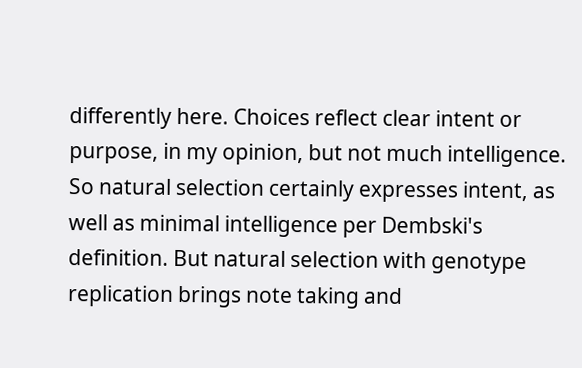differently here. Choices reflect clear intent or purpose, in my opinion, but not much intelligence. So natural selection certainly expresses intent, as well as minimal intelligence per Dembski's definition. But natural selection with genotype replication brings note taking and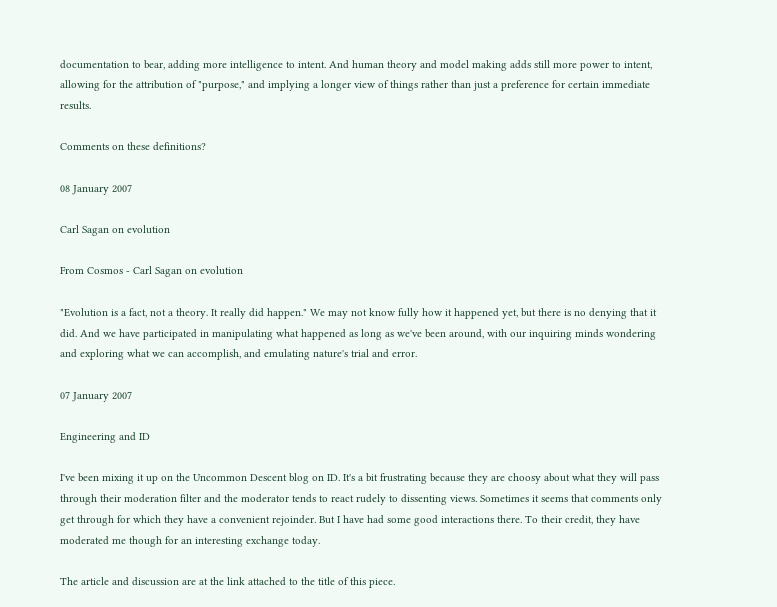documentation to bear, adding more intelligence to intent. And human theory and model making adds still more power to intent, allowing for the attribution of "purpose," and implying a longer view of things rather than just a preference for certain immediate results.

Comments on these definitions?

08 January 2007

Carl Sagan on evolution

From Cosmos - Carl Sagan on evolution

"Evolution is a fact, not a theory. It really did happen." We may not know fully how it happened yet, but there is no denying that it did. And we have participated in manipulating what happened as long as we've been around, with our inquiring minds wondering and exploring what we can accomplish, and emulating nature's trial and error.

07 January 2007

Engineering and ID

I've been mixing it up on the Uncommon Descent blog on ID. It's a bit frustrating because they are choosy about what they will pass through their moderation filter and the moderator tends to react rudely to dissenting views. Sometimes it seems that comments only get through for which they have a convenient rejoinder. But I have had some good interactions there. To their credit, they have moderated me though for an interesting exchange today.

The article and discussion are at the link attached to the title of this piece.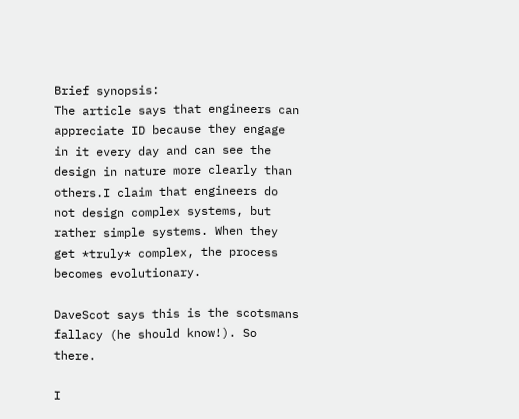Brief synopsis:
The article says that engineers can appreciate ID because they engage in it every day and can see the design in nature more clearly than others.I claim that engineers do not design complex systems, but rather simple systems. When they get *truly* complex, the process becomes evolutionary.

DaveScot says this is the scotsmans fallacy (he should know!). So there.

I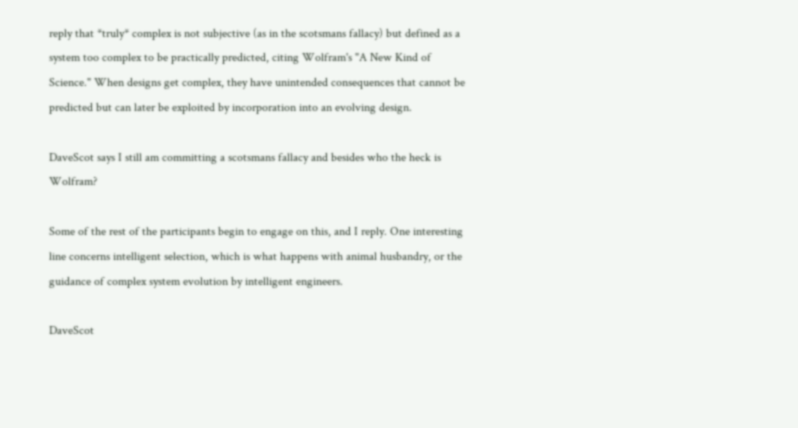reply that *truly* complex is not subjective (as in the scotsmans fallacy) but defined as a system too complex to be practically predicted, citing Wolfram's "A New Kind of Science." When designs get complex, they have unintended consequences that cannot be predicted but can later be exploited by incorporation into an evolving design.

DaveScot says I still am committing a scotsmans fallacy and besides who the heck is Wolfram?

Some of the rest of the participants begin to engage on this, and I reply. One interesting line concerns intelligent selection, which is what happens with animal husbandry, or the guidance of complex system evolution by intelligent engineers.

DaveScot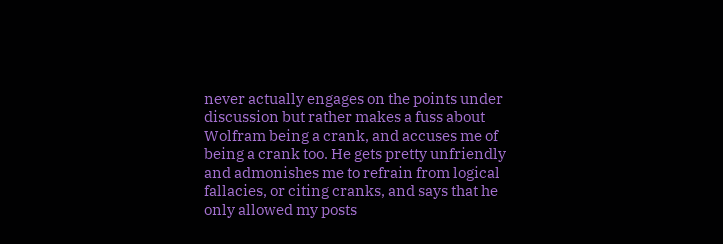never actually engages on the points under discussion but rather makes a fuss about Wolfram being a crank, and accuses me of being a crank too. He gets pretty unfriendly and admonishes me to refrain from logical fallacies, or citing cranks, and says that he only allowed my posts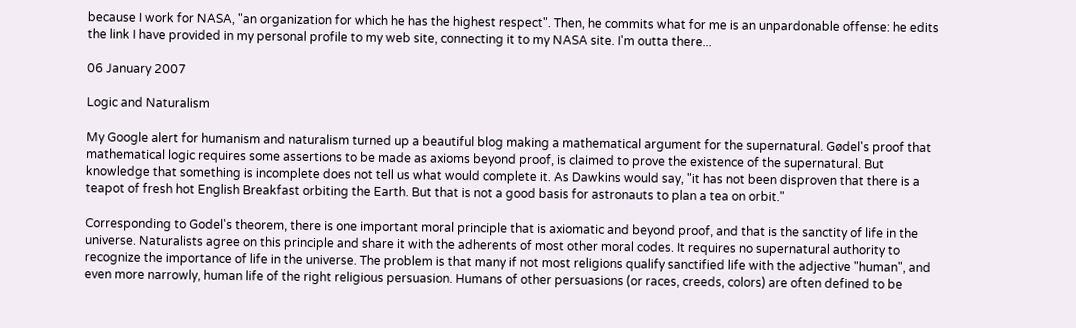because I work for NASA, "an organization for which he has the highest respect". Then, he commits what for me is an unpardonable offense: he edits the link I have provided in my personal profile to my web site, connecting it to my NASA site. I'm outta there...

06 January 2007

Logic and Naturalism

My Google alert for humanism and naturalism turned up a beautiful blog making a mathematical argument for the supernatural. Gødel's proof that mathematical logic requires some assertions to be made as axioms beyond proof, is claimed to prove the existence of the supernatural. But knowledge that something is incomplete does not tell us what would complete it. As Dawkins would say, "it has not been disproven that there is a teapot of fresh hot English Breakfast orbiting the Earth. But that is not a good basis for astronauts to plan a tea on orbit."

Corresponding to Godel's theorem, there is one important moral principle that is axiomatic and beyond proof, and that is the sanctity of life in the universe. Naturalists agree on this principle and share it with the adherents of most other moral codes. It requires no supernatural authority to recognize the importance of life in the universe. The problem is that many if not most religions qualify sanctified life with the adjective "human", and even more narrowly, human life of the right religious persuasion. Humans of other persuasions (or races, creeds, colors) are often defined to be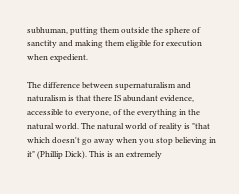subhuman, putting them outside the sphere of sanctity and making them eligible for execution when expedient.

The difference between supernaturalism and naturalism is that there IS abundant evidence, accessible to everyone, of the everything in the natural world. The natural world of reality is "that which doesn't go away when you stop believing in it" (Phillip Dick). This is an extremely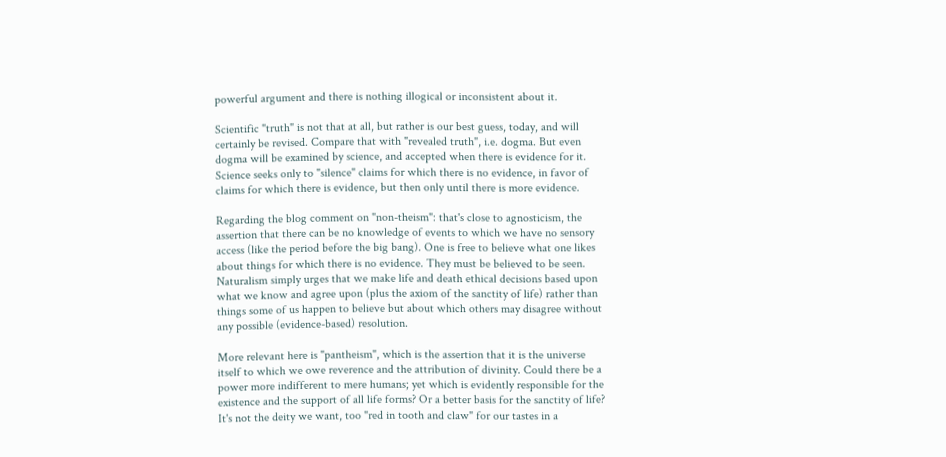powerful argument and there is nothing illogical or inconsistent about it.

Scientific "truth" is not that at all, but rather is our best guess, today, and will certainly be revised. Compare that with "revealed truth", i.e. dogma. But even dogma will be examined by science, and accepted when there is evidence for it. Science seeks only to "silence" claims for which there is no evidence, in favor of claims for which there is evidence, but then only until there is more evidence.

Regarding the blog comment on "non-theism": that's close to agnosticism, the assertion that there can be no knowledge of events to which we have no sensory access (like the period before the big bang). One is free to believe what one likes about things for which there is no evidence. They must be believed to be seen. Naturalism simply urges that we make life and death ethical decisions based upon what we know and agree upon (plus the axiom of the sanctity of life) rather than things some of us happen to believe but about which others may disagree without any possible (evidence-based) resolution.

More relevant here is "pantheism", which is the assertion that it is the universe itself to which we owe reverence and the attribution of divinity. Could there be a power more indifferent to mere humans; yet which is evidently responsible for the existence and the support of all life forms? Or a better basis for the sanctity of life? It's not the deity we want, too "red in tooth and claw" for our tastes in a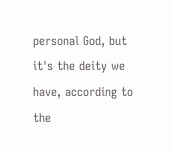personal God, but it's the deity we have, according to the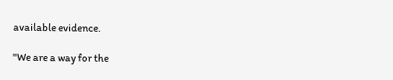available evidence.

"We are a way for the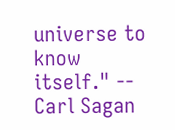universe to know itself." -- Carl Sagan